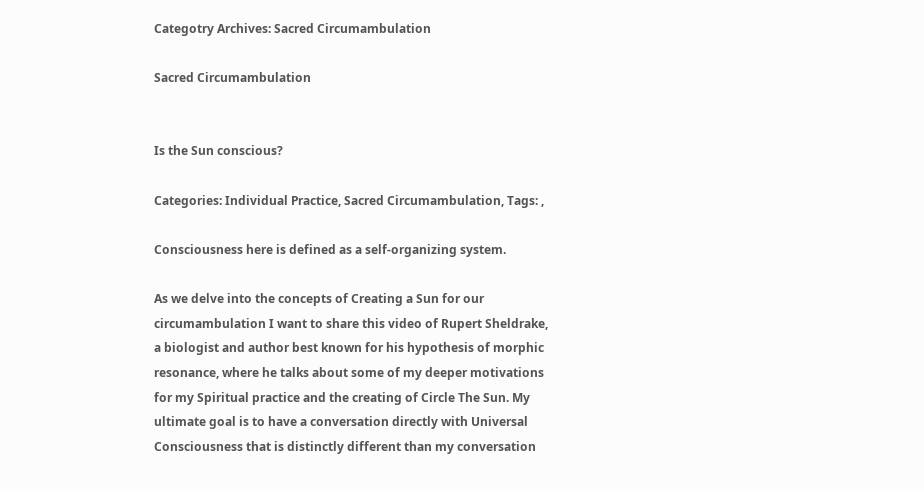Categotry Archives: Sacred Circumambulation

Sacred Circumambulation


Is the Sun conscious?

Categories: Individual Practice, Sacred Circumambulation, Tags: ,

Consciousness here is defined as a self-organizing system.

As we delve into the concepts of Creating a Sun for our circumambulation I want to share this video of Rupert Sheldrake, a biologist and author best known for his hypothesis of morphic resonance, where he talks about some of my deeper motivations for my Spiritual practice and the creating of Circle The Sun. My ultimate goal is to have a conversation directly with Universal Consciousness that is distinctly different than my conversation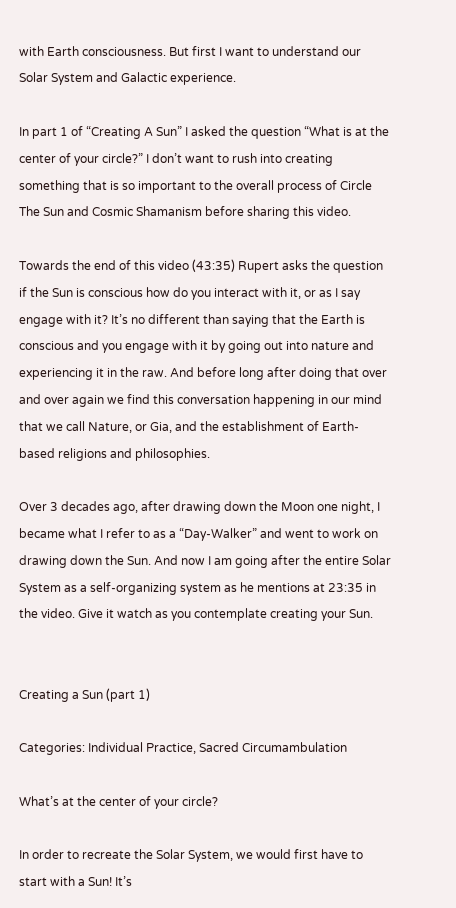with Earth consciousness. But first I want to understand our Solar System and Galactic experience.

In part 1 of “Creating A Sun” I asked the question “What is at the center of your circle?” I don’t want to rush into creating something that is so important to the overall process of Circle The Sun and Cosmic Shamanism before sharing this video.

Towards the end of this video (43:35) Rupert asks the question if the Sun is conscious how do you interact with it, or as I say engage with it? It’s no different than saying that the Earth is conscious and you engage with it by going out into nature and experiencing it in the raw. And before long after doing that over and over again we find this conversation happening in our mind that we call Nature, or Gia, and the establishment of Earth-based religions and philosophies.

Over 3 decades ago, after drawing down the Moon one night, I became what I refer to as a “Day-Walker” and went to work on drawing down the Sun. And now I am going after the entire Solar System as a self-organizing system as he mentions at 23:35 in the video. Give it watch as you contemplate creating your Sun.


Creating a Sun (part 1)

Categories: Individual Practice, Sacred Circumambulation

What’s at the center of your circle?

In order to recreate the Solar System, we would first have to start with a Sun! It’s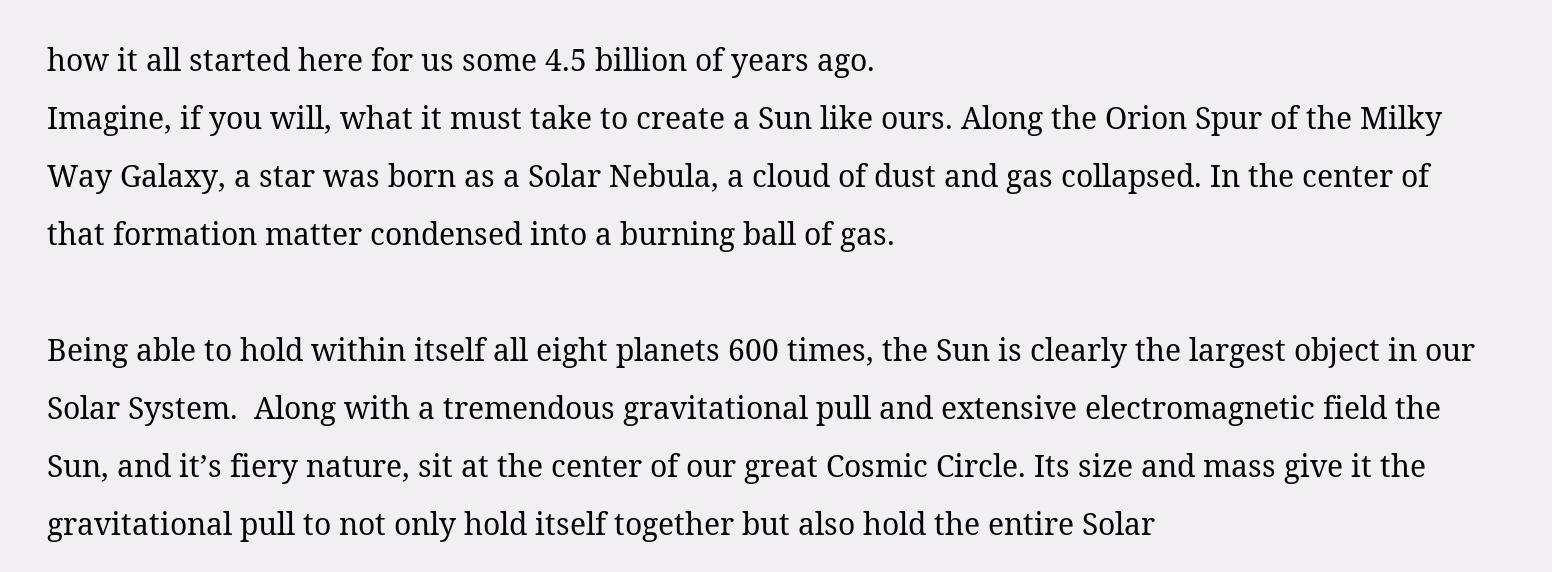how it all started here for us some 4.5 billion of years ago.
Imagine, if you will, what it must take to create a Sun like ours. Along the Orion Spur of the Milky Way Galaxy, a star was born as a Solar Nebula, a cloud of dust and gas collapsed. In the center of that formation matter condensed into a burning ball of gas.

Being able to hold within itself all eight planets 600 times, the Sun is clearly the largest object in our Solar System.  Along with a tremendous gravitational pull and extensive electromagnetic field the Sun, and it’s fiery nature, sit at the center of our great Cosmic Circle. Its size and mass give it the gravitational pull to not only hold itself together but also hold the entire Solar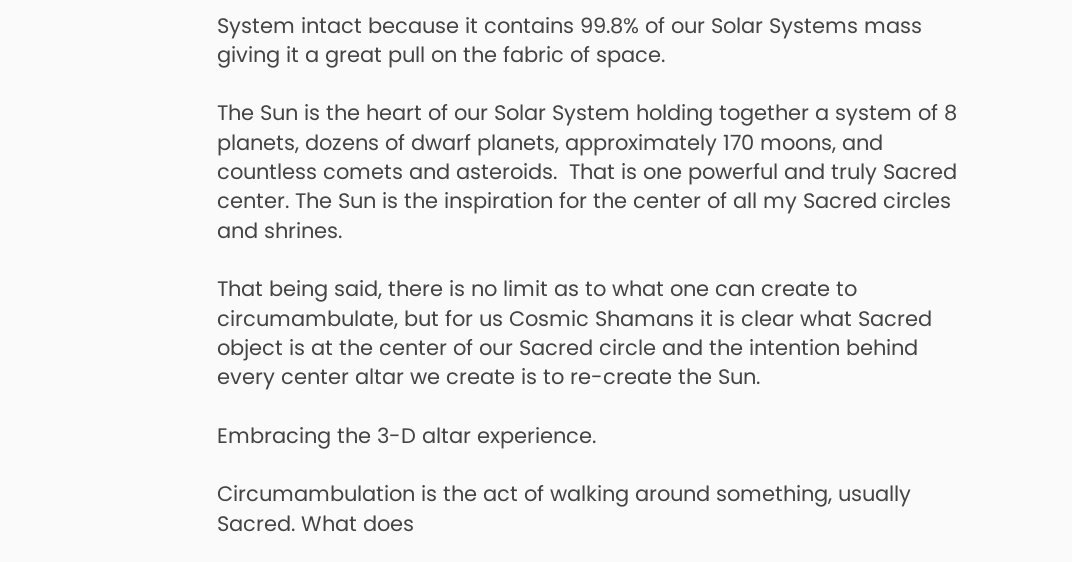System intact because it contains 99.8% of our Solar Systems mass giving it a great pull on the fabric of space.

The Sun is the heart of our Solar System holding together a system of 8 planets, dozens of dwarf planets, approximately 170 moons, and countless comets and asteroids.  That is one powerful and truly Sacred center. The Sun is the inspiration for the center of all my Sacred circles and shrines.

That being said, there is no limit as to what one can create to circumambulate, but for us Cosmic Shamans it is clear what Sacred object is at the center of our Sacred circle and the intention behind every center altar we create is to re-create the Sun.

Embracing the 3-D altar experience.

Circumambulation is the act of walking around something, usually Sacred. What does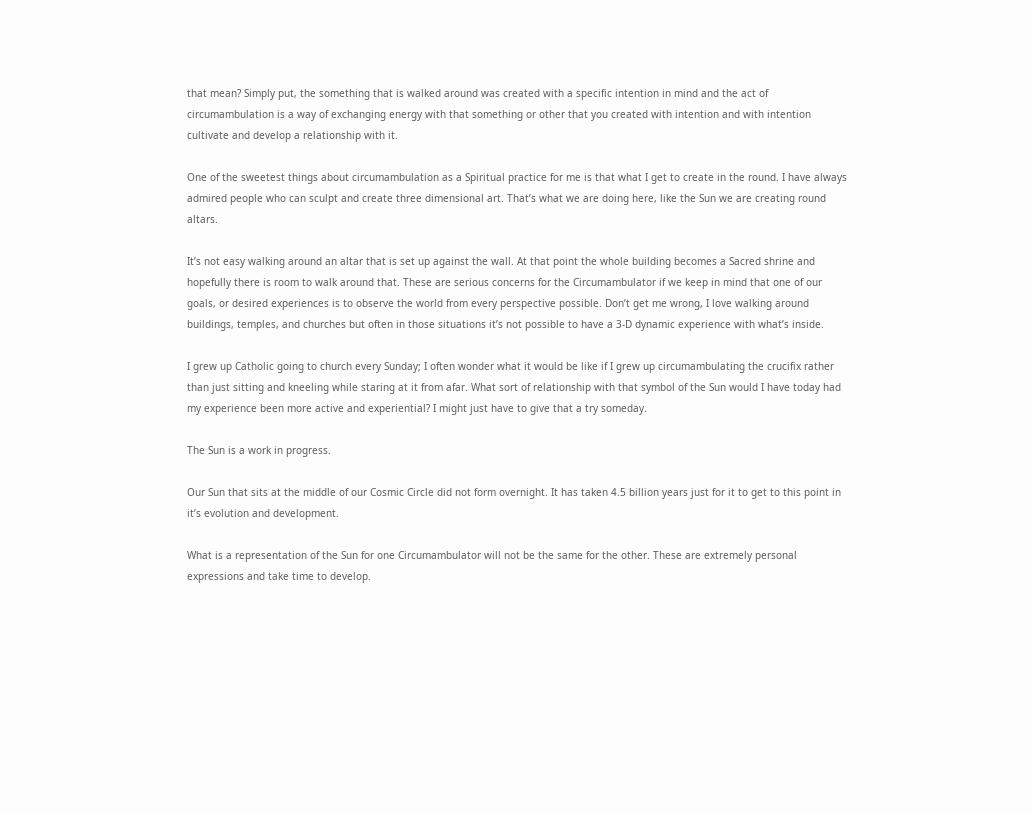that mean? Simply put, the something that is walked around was created with a specific intention in mind and the act of circumambulation is a way of exchanging energy with that something or other that you created with intention and with intention cultivate and develop a relationship with it.

One of the sweetest things about circumambulation as a Spiritual practice for me is that what I get to create in the round. I have always admired people who can sculpt and create three dimensional art. That’s what we are doing here, like the Sun we are creating round altars.

It’s not easy walking around an altar that is set up against the wall. At that point the whole building becomes a Sacred shrine and hopefully there is room to walk around that. These are serious concerns for the Circumambulator if we keep in mind that one of our goals, or desired experiences is to observe the world from every perspective possible. Don’t get me wrong, I love walking around buildings, temples, and churches but often in those situations it’s not possible to have a 3-D dynamic experience with what’s inside.

I grew up Catholic going to church every Sunday; I often wonder what it would be like if I grew up circumambulating the crucifix rather than just sitting and kneeling while staring at it from afar. What sort of relationship with that symbol of the Sun would I have today had my experience been more active and experiential? I might just have to give that a try someday.

The Sun is a work in progress.

Our Sun that sits at the middle of our Cosmic Circle did not form overnight. It has taken 4.5 billion years just for it to get to this point in it’s evolution and development.

What is a representation of the Sun for one Circumambulator will not be the same for the other. These are extremely personal expressions and take time to develop.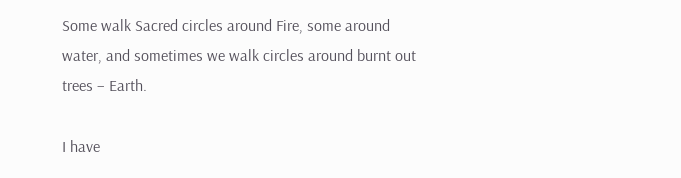Some walk Sacred circles around Fire, some around water, and sometimes we walk circles around burnt out trees – Earth.

I have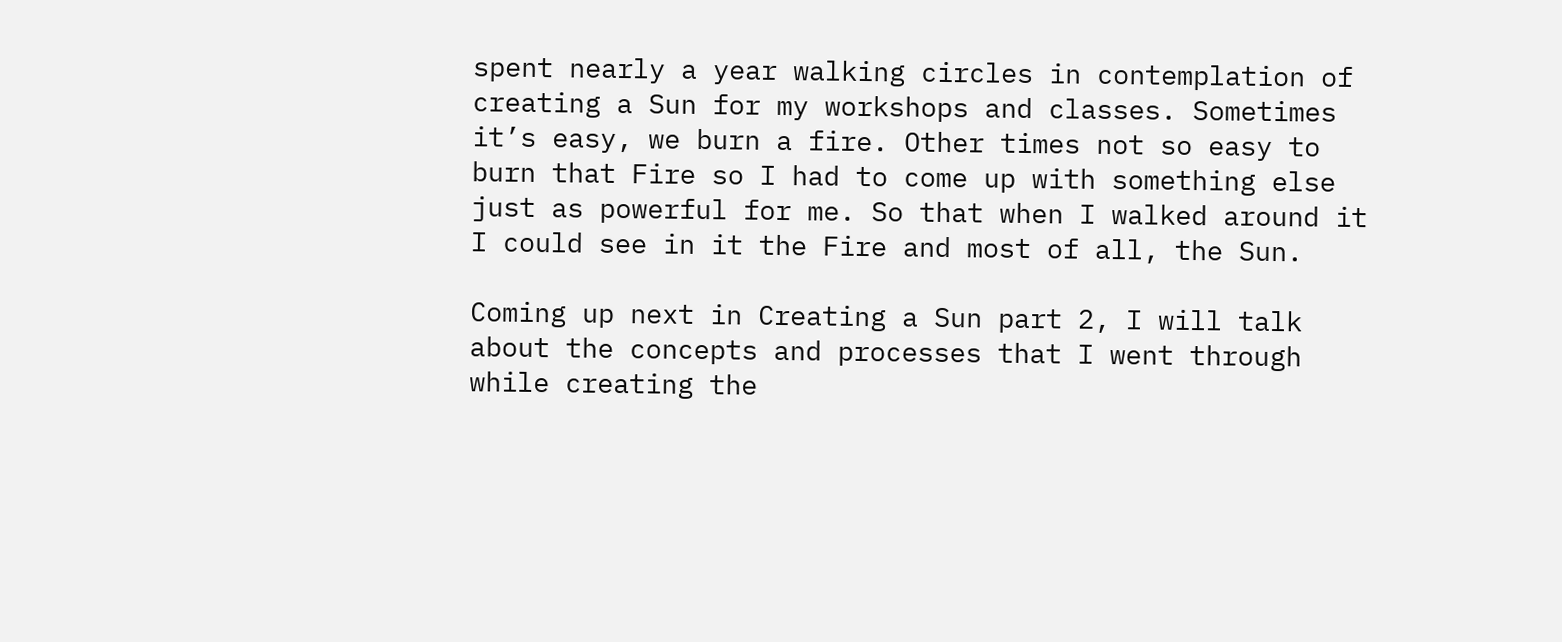spent nearly a year walking circles in contemplation of creating a Sun for my workshops and classes. Sometimes it’s easy, we burn a fire. Other times not so easy to burn that Fire so I had to come up with something else just as powerful for me. So that when I walked around it I could see in it the Fire and most of all, the Sun.

Coming up next in Creating a Sun part 2, I will talk about the concepts and processes that I went through while creating the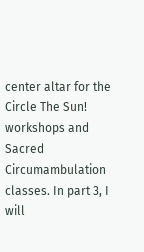center altar for the Circle The Sun! workshops and Sacred Circumambulation classes. In part 3, I will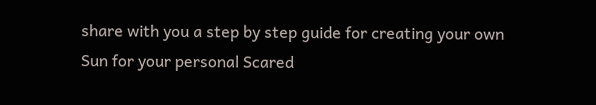share with you a step by step guide for creating your own Sun for your personal Scared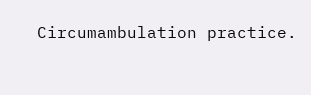Circumambulation practice.